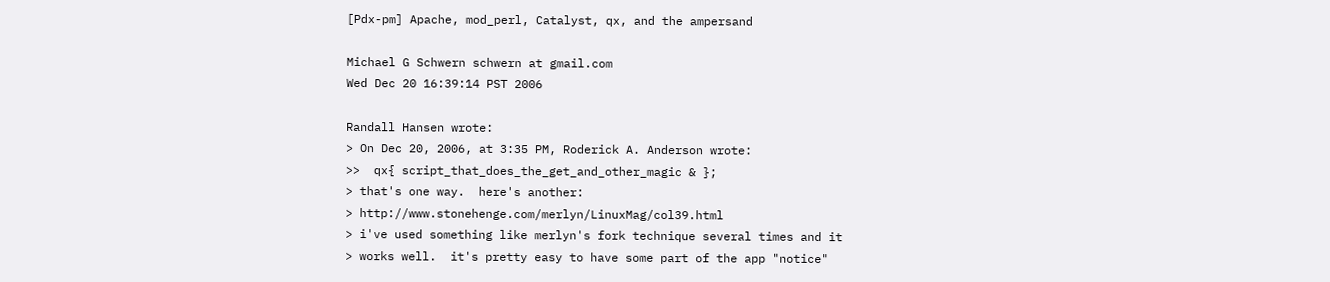[Pdx-pm] Apache, mod_perl, Catalyst, qx, and the ampersand

Michael G Schwern schwern at gmail.com
Wed Dec 20 16:39:14 PST 2006

Randall Hansen wrote:
> On Dec 20, 2006, at 3:35 PM, Roderick A. Anderson wrote:
>>  qx{ script_that_does_the_get_and_other_magic & };
> that's one way.  here's another:
> http://www.stonehenge.com/merlyn/LinuxMag/col39.html
> i've used something like merlyn's fork technique several times and it
> works well.  it's pretty easy to have some part of the app "notice"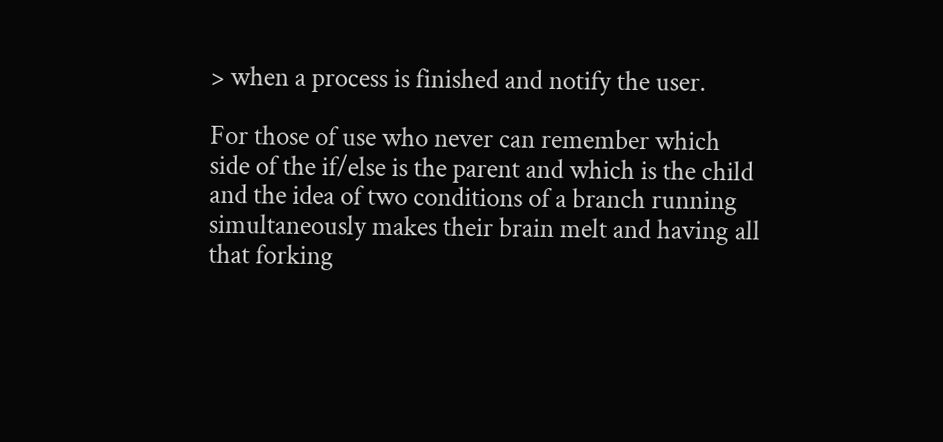> when a process is finished and notify the user.

For those of use who never can remember which side of the if/else is the parent and which is the child and the idea of two conditions of a branch running simultaneously makes their brain melt and having all that forking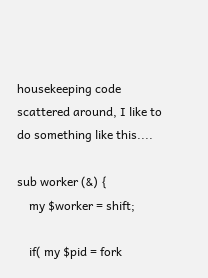housekeeping code scattered around, I like to do something like this....

sub worker (&) {
    my $worker = shift;

    if( my $pid = fork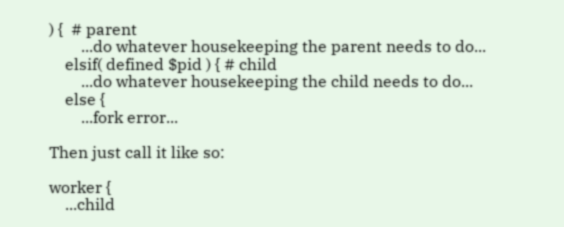) {  # parent
        ...do whatever housekeeping the parent needs to do...
    elsif( defined $pid ) { # child
        ...do whatever housekeeping the child needs to do...
    else {
        ...fork error...

Then just call it like so:

worker {
    ...child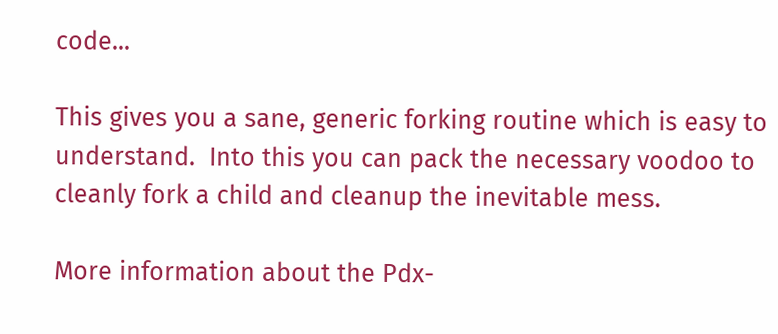code...

This gives you a sane, generic forking routine which is easy to understand.  Into this you can pack the necessary voodoo to cleanly fork a child and cleanup the inevitable mess.

More information about the Pdx-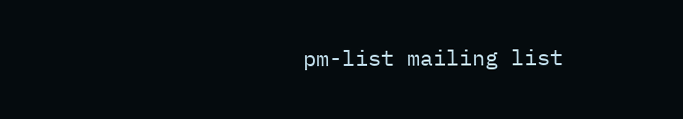pm-list mailing list